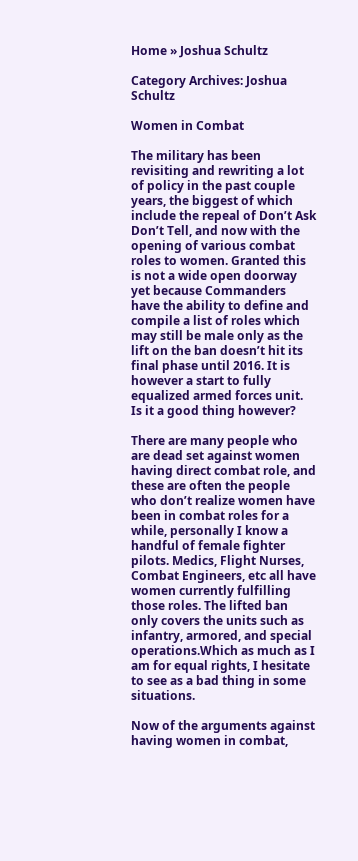Home » Joshua Schultz

Category Archives: Joshua Schultz

Women in Combat

The military has been revisiting and rewriting a lot of policy in the past couple years, the biggest of which include the repeal of Don’t Ask Don’t Tell, and now with the opening of various combat roles to women. Granted this is not a wide open doorway yet because Commanders have the ability to define and compile a list of roles which may still be male only as the lift on the ban doesn’t hit its final phase until 2016. It is however a start to fully equalized armed forces unit. Is it a good thing however?

There are many people who are dead set against women having direct combat role, and these are often the people who don’t realize women have been in combat roles for a while, personally I know a handful of female fighter pilots. Medics, Flight Nurses, Combat Engineers, etc all have women currently fulfilling those roles. The lifted ban only covers the units such as infantry, armored, and special operations.Which as much as I am for equal rights, I hesitate to see as a bad thing in some situations.

Now of the arguments against having women in combat,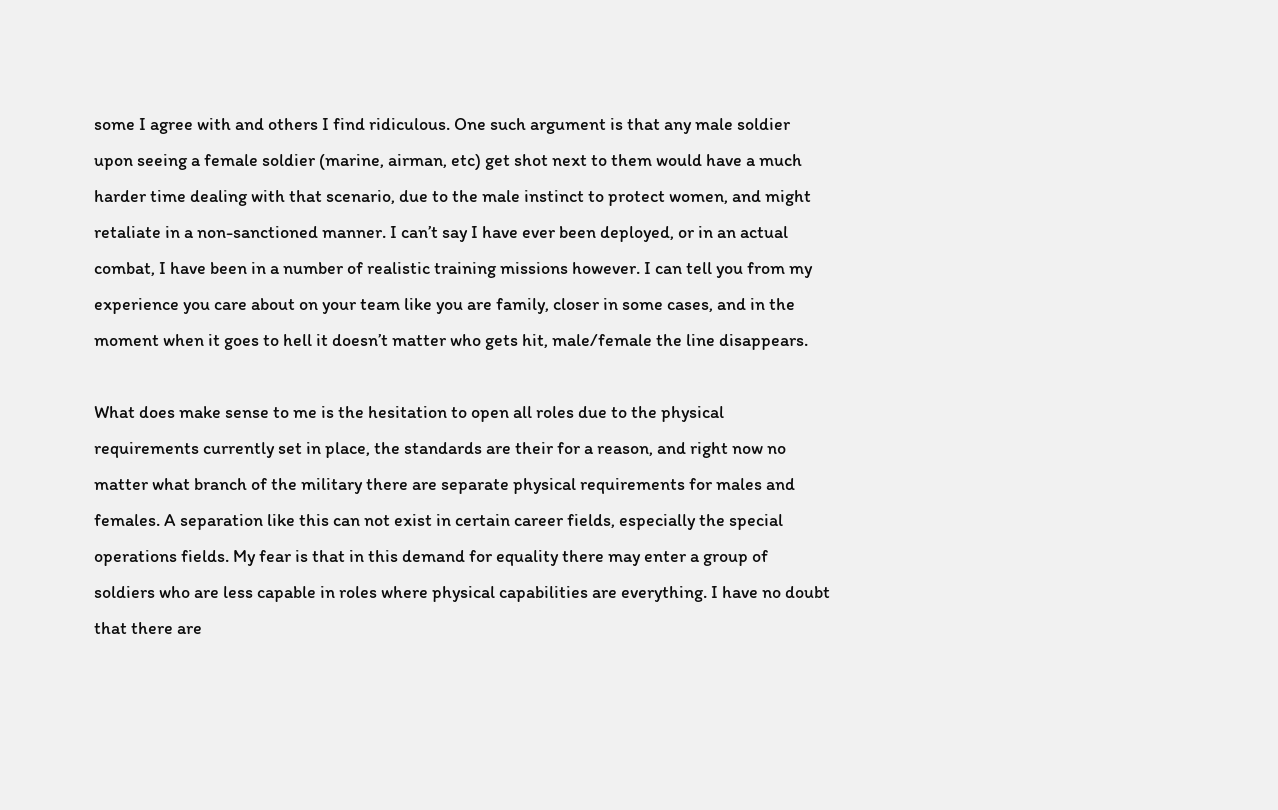some I agree with and others I find ridiculous. One such argument is that any male soldier upon seeing a female soldier (marine, airman, etc) get shot next to them would have a much harder time dealing with that scenario, due to the male instinct to protect women, and might retaliate in a non-sanctioned manner. I can’t say I have ever been deployed, or in an actual combat, I have been in a number of realistic training missions however. I can tell you from my experience you care about on your team like you are family, closer in some cases, and in the moment when it goes to hell it doesn’t matter who gets hit, male/female the line disappears.

What does make sense to me is the hesitation to open all roles due to the physical requirements currently set in place, the standards are their for a reason, and right now no matter what branch of the military there are separate physical requirements for males and females. A separation like this can not exist in certain career fields, especially the special operations fields. My fear is that in this demand for equality there may enter a group of soldiers who are less capable in roles where physical capabilities are everything. I have no doubt that there are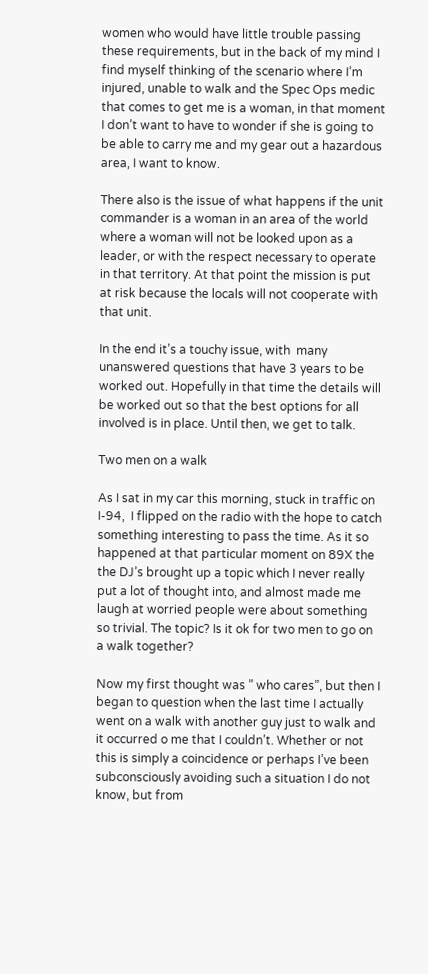women who would have little trouble passing these requirements, but in the back of my mind I find myself thinking of the scenario where I’m injured, unable to walk and the Spec Ops medic that comes to get me is a woman, in that moment I don’t want to have to wonder if she is going to be able to carry me and my gear out a hazardous area, I want to know.

There also is the issue of what happens if the unit commander is a woman in an area of the world where a woman will not be looked upon as a leader, or with the respect necessary to operate in that territory. At that point the mission is put at risk because the locals will not cooperate with that unit.

In the end it’s a touchy issue, with  many unanswered questions that have 3 years to be worked out. Hopefully in that time the details will be worked out so that the best options for all involved is in place. Until then, we get to talk.

Two men on a walk

As I sat in my car this morning, stuck in traffic on I-94,  I flipped on the radio with the hope to catch something interesting to pass the time. As it so happened at that particular moment on 89X the the DJ’s brought up a topic which I never really put a lot of thought into, and almost made me laugh at worried people were about something so trivial. The topic? Is it ok for two men to go on a walk together?

Now my first thought was ” who cares”, but then I began to question when the last time I actually went on a walk with another guy just to walk and it occurred o me that I couldn’t. Whether or not this is simply a coincidence or perhaps I’ve been subconsciously avoiding such a situation I do not know, but from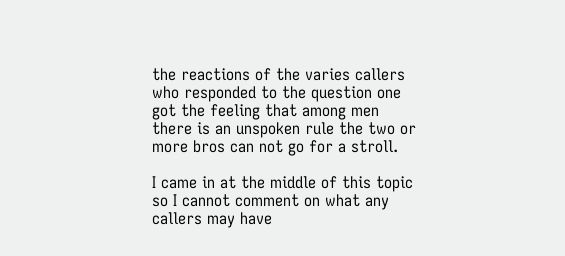the reactions of the varies callers who responded to the question one got the feeling that among men there is an unspoken rule the two or more bros can not go for a stroll.

I came in at the middle of this topic so I cannot comment on what any callers may have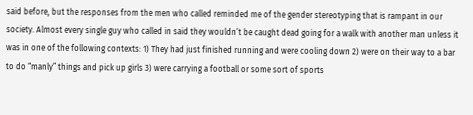said before, but the responses from the men who called reminded me of the gender stereotyping that is rampant in our society. Almost every single guy who called in said they wouldn’t be caught dead going for a walk with another man unless it was in one of the following contexts: 1) They had just finished running and were cooling down 2) were on their way to a bar to do “manly” things and pick up girls 3) were carrying a football or some sort of sports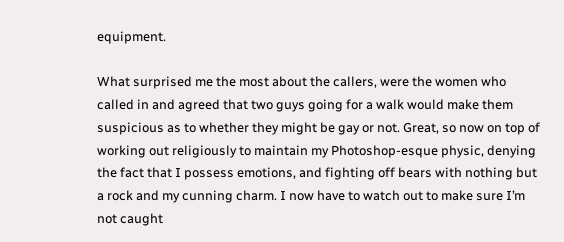equipment.

What surprised me the most about the callers, were the women who called in and agreed that two guys going for a walk would make them suspicious as to whether they might be gay or not. Great, so now on top of working out religiously to maintain my Photoshop-esque physic, denying the fact that I possess emotions, and fighting off bears with nothing but a rock and my cunning charm. I now have to watch out to make sure I’m not caught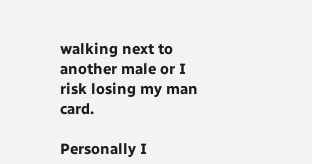walking next to another male or I risk losing my man card.

Personally I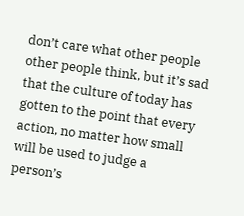don’t care what other people other people think, but it’s sad  that the culture of today has gotten to the point that every action, no matter how small will be used to judge a person’s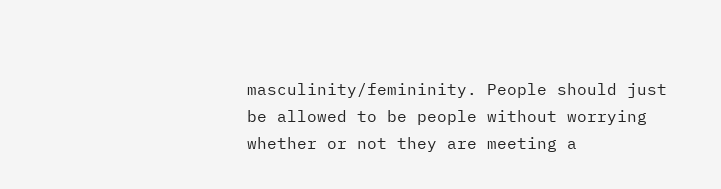masculinity/femininity. People should just be allowed to be people without worrying whether or not they are meeting a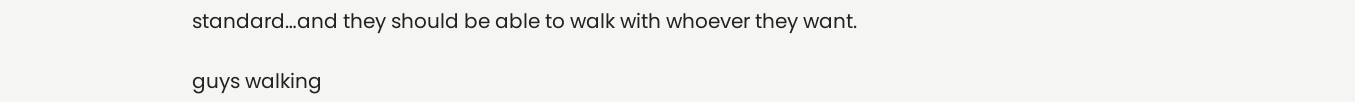standard…and they should be able to walk with whoever they want.

guys walking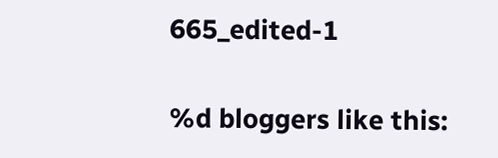665_edited-1


%d bloggers like this: